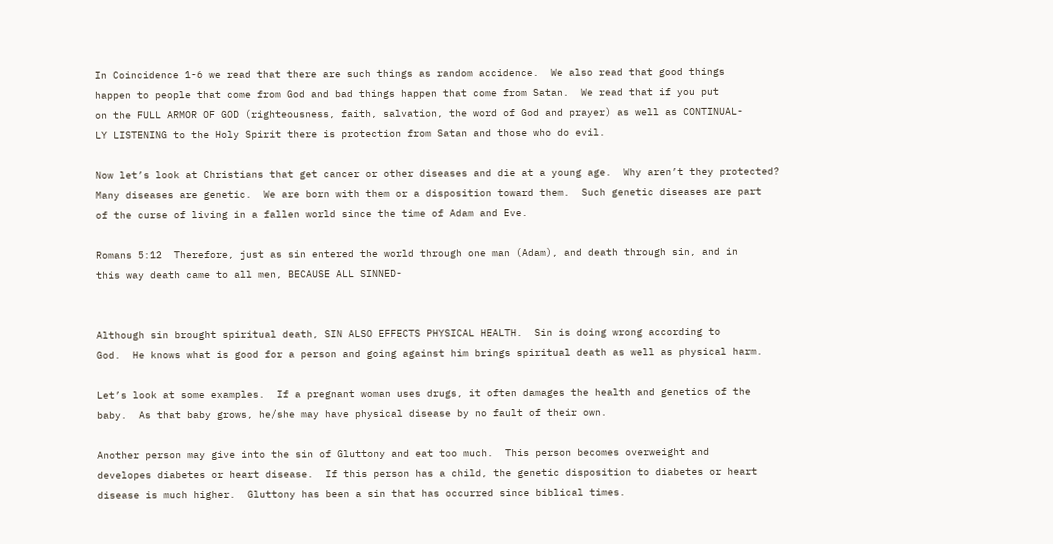In Coincidence 1-6 we read that there are such things as random accidence.  We also read that good things
happen to people that come from God and bad things happen that come from Satan.  We read that if you put
on the FULL ARMOR OF GOD (righteousness, faith, salvation, the word of God and prayer) as well as CONTINUAL-
LY LISTENING to the Holy Spirit there is protection from Satan and those who do evil.

Now let’s look at Christians that get cancer or other diseases and die at a young age.  Why aren’t they protected?
Many diseases are genetic.  We are born with them or a disposition toward them.  Such genetic diseases are part
of the curse of living in a fallen world since the time of Adam and Eve.

Romans 5:12  Therefore, just as sin entered the world through one man (Adam), and death through sin, and in
this way death came to all men, BECAUSE ALL SINNED-


Although sin brought spiritual death, SIN ALSO EFFECTS PHYSICAL HEALTH.  Sin is doing wrong according to
God.  He knows what is good for a person and going against him brings spiritual death as well as physical harm.

Let’s look at some examples.  If a pregnant woman uses drugs, it often damages the health and genetics of the
baby.  As that baby grows, he/she may have physical disease by no fault of their own.

Another person may give into the sin of Gluttony and eat too much.  This person becomes overweight and
developes diabetes or heart disease.  If this person has a child, the genetic disposition to diabetes or heart
disease is much higher.  Gluttony has been a sin that has occurred since biblical times.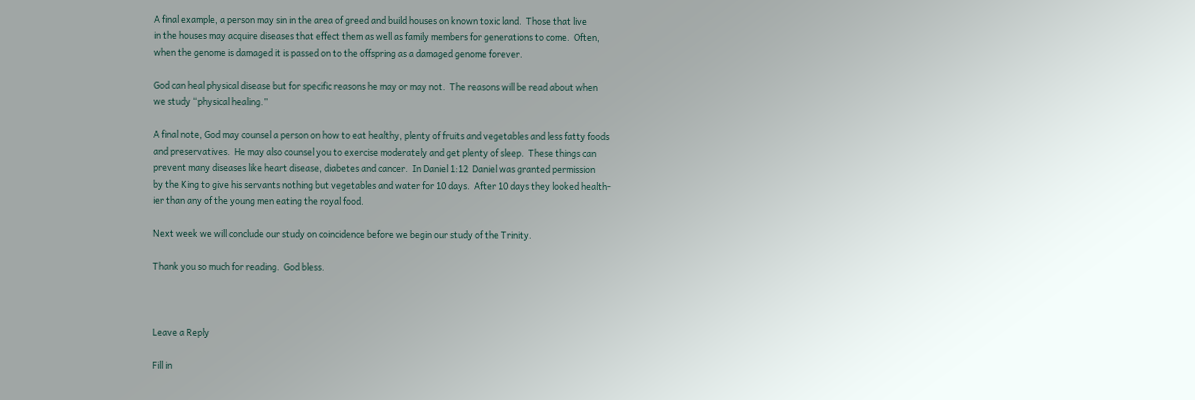A final example, a person may sin in the area of greed and build houses on known toxic land.  Those that live
in the houses may acquire diseases that effect them as well as family members for generations to come.  Often,
when the genome is damaged it is passed on to the offspring as a damaged genome forever.

God can heal physical disease but for specific reasons he may or may not.  The reasons will be read about when
we study “physical healing.”

A final note, God may counsel a person on how to eat healthy, plenty of fruits and vegetables and less fatty foods
and preservatives.  He may also counsel you to exercise moderately and get plenty of sleep.  These things can
prevent many diseases like heart disease, diabetes and cancer.  In Daniel 1:12  Daniel was granted permission
by the King to give his servants nothing but vegetables and water for 10 days.  After 10 days they looked health-
ier than any of the young men eating the royal food.

Next week we will conclude our study on coincidence before we begin our study of the Trinity.

Thank you so much for reading.  God bless.



Leave a Reply

Fill in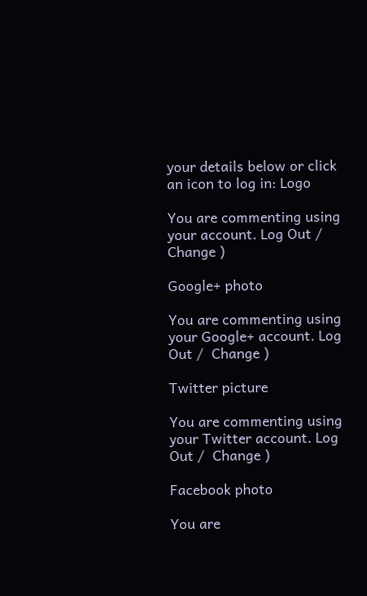your details below or click an icon to log in: Logo

You are commenting using your account. Log Out /  Change )

Google+ photo

You are commenting using your Google+ account. Log Out /  Change )

Twitter picture

You are commenting using your Twitter account. Log Out /  Change )

Facebook photo

You are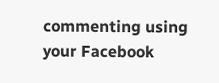commenting using your Facebook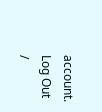account. Log Out /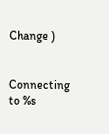Change )


Connecting to %s